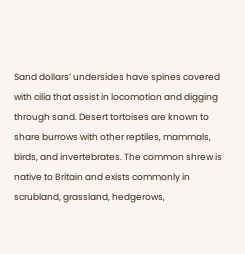Sand dollars’ undersides have spines covered with cilia that assist in locomotion and digging through sand. Desert tortoises are known to share burrows with other reptiles, mammals, birds, and invertebrates. The common shrew is native to Britain and exists commonly in scrubland, grassland, hedgerows,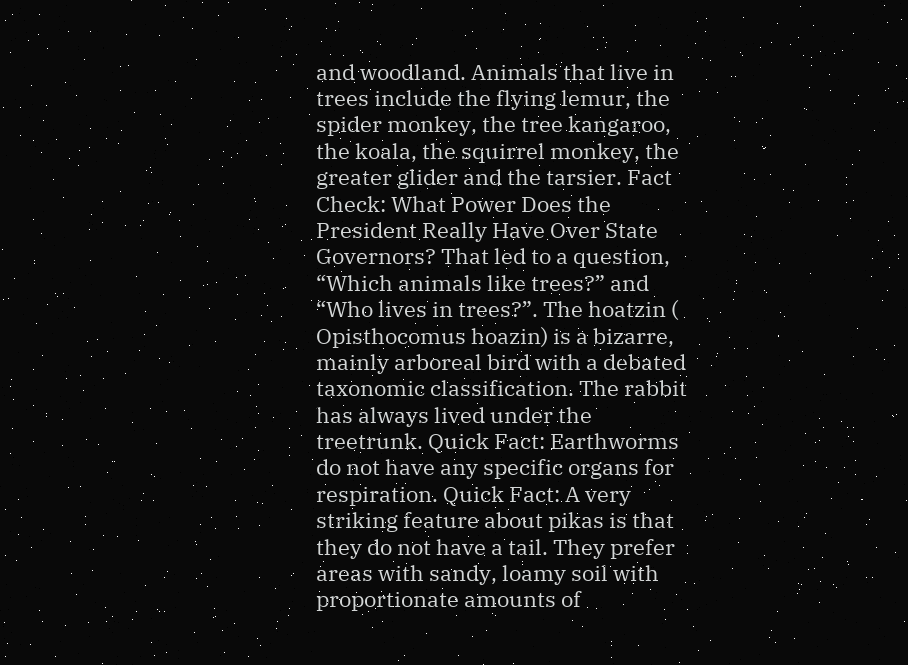and woodland. Animals that live in trees include the flying lemur, the spider monkey, the tree kangaroo, the koala, the squirrel monkey, the greater glider and the tarsier. Fact Check: What Power Does the President Really Have Over State Governors? That led to a question, “Which animals like trees?” and “Who lives in trees?”. The hoatzin ( Opisthocomus hoazin) is a bizarre, mainly arboreal bird with a debated taxonomic classification. The rabbit has always lived under the treetrunk. Quick Fact: Earthworms do not have any specific organs for respiration. Quick Fact: A very striking feature about pikas is that they do not have a tail. They prefer areas with sandy, loamy soil with proportionate amounts of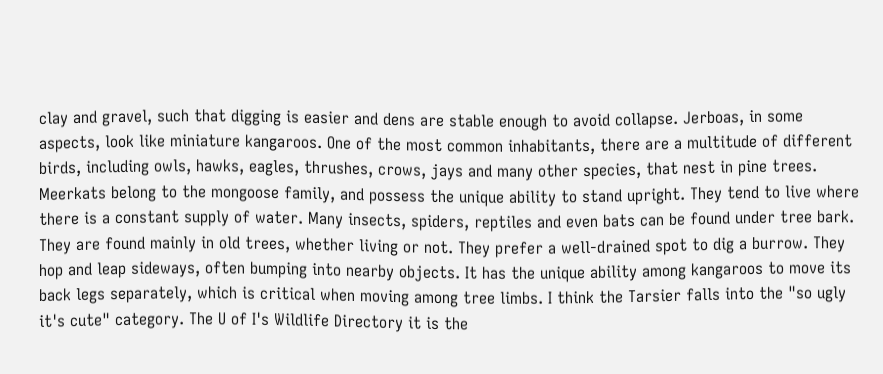clay and gravel, such that digging is easier and dens are stable enough to avoid collapse. Jerboas, in some aspects, look like miniature kangaroos. One of the most common inhabitants, there are a multitude of different birds, including owls, hawks, eagles, thrushes, crows, jays and many other species, that nest in pine trees. Meerkats belong to the mongoose family, and possess the unique ability to stand upright. They tend to live where there is a constant supply of water. Many insects, spiders, reptiles and even bats can be found under tree bark. They are found mainly in old trees, whether living or not. They prefer a well-drained spot to dig a burrow. They hop and leap sideways, often bumping into nearby objects. It has the unique ability among kangaroos to move its back legs separately, which is critical when moving among tree limbs. I think the Tarsier falls into the "so ugly it's cute" category. The U of I's Wildlife Directory it is the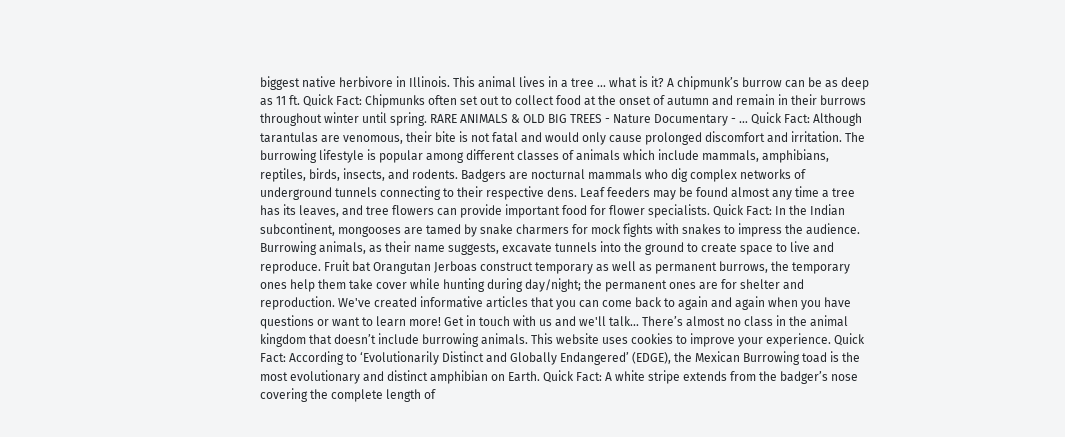biggest native herbivore in Illinois. This animal lives in a tree ... what is it? A chipmunk’s burrow can be as deep as 11 ft. Quick Fact: Chipmunks often set out to collect food at the onset of autumn and remain in their burrows throughout winter until spring. RARE ANIMALS & OLD BIG TREES - Nature Documentary - … Quick Fact: Although tarantulas are venomous, their bite is not fatal and would only cause prolonged discomfort and irritation. The burrowing lifestyle is popular among different classes of animals which include mammals, amphibians, reptiles, birds, insects, and rodents. Badgers are nocturnal mammals who dig complex networks of underground tunnels connecting to their respective dens. Leaf feeders may be found almost any time a tree has its leaves, and tree flowers can provide important food for flower specialists. Quick Fact: In the Indian subcontinent, mongooses are tamed by snake charmers for mock fights with snakes to impress the audience. Burrowing animals, as their name suggests, excavate tunnels into the ground to create space to live and reproduce. Fruit bat Orangutan Jerboas construct temporary as well as permanent burrows, the temporary ones help them take cover while hunting during day/night; the permanent ones are for shelter and reproduction. We've created informative articles that you can come back to again and again when you have questions or want to learn more! Get in touch with us and we'll talk... There’s almost no class in the animal kingdom that doesn’t include burrowing animals. This website uses cookies to improve your experience. Quick Fact: According to ‘Evolutionarily Distinct and Globally Endangered’ (EDGE), the Mexican Burrowing toad is the most evolutionary and distinct amphibian on Earth. Quick Fact: A white stripe extends from the badger’s nose covering the complete length of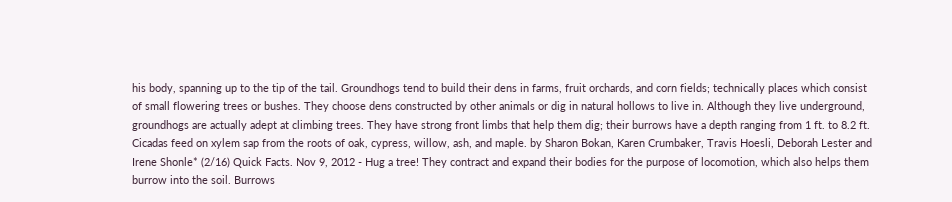his body, spanning up to the tip of the tail. Groundhogs tend to build their dens in farms, fruit orchards, and corn fields; technically places which consist of small flowering trees or bushes. They choose dens constructed by other animals or dig in natural hollows to live in. Although they live underground, groundhogs are actually adept at climbing trees. They have strong front limbs that help them dig; their burrows have a depth ranging from 1 ft. to 8.2 ft. Cicadas feed on xylem sap from the roots of oak, cypress, willow, ash, and maple. by Sharon Bokan, Karen Crumbaker, Travis Hoesli, Deborah Lester and Irene Shonle* (2/16) Quick Facts. Nov 9, 2012 - Hug a tree! They contract and expand their bodies for the purpose of locomotion, which also helps them burrow into the soil. Burrows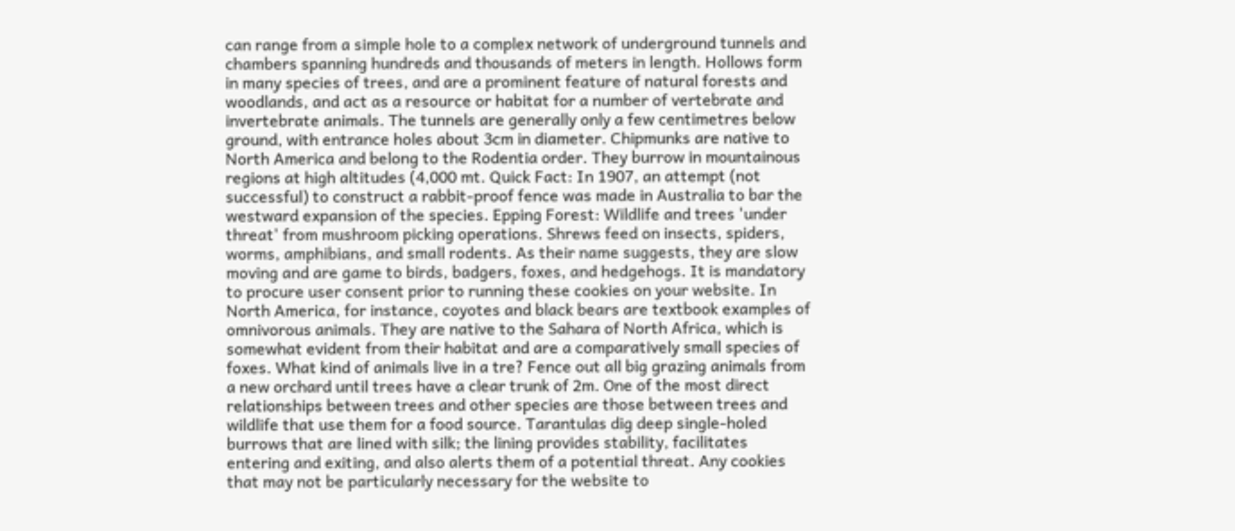can range from a simple hole to a complex network of underground tunnels and chambers spanning hundreds and thousands of meters in length. Hollows form in many species of trees, and are a prominent feature of natural forests and woodlands, and act as a resource or habitat for a number of vertebrate and invertebrate animals. The tunnels are generally only a few centimetres below ground, with entrance holes about 3cm in diameter. Chipmunks are native to North America and belong to the Rodentia order. They burrow in mountainous regions at high altitudes (4,000 mt. Quick Fact: In 1907, an attempt (not successful) to construct a rabbit-proof fence was made in Australia to bar the westward expansion of the species. Epping Forest: Wildlife and trees 'under threat' from mushroom picking operations. Shrews feed on insects, spiders, worms, amphibians, and small rodents. As their name suggests, they are slow moving and are game to birds, badgers, foxes, and hedgehogs. It is mandatory to procure user consent prior to running these cookies on your website. In North America, for instance, coyotes and black bears are textbook examples of omnivorous animals. They are native to the Sahara of North Africa, which is somewhat evident from their habitat and are a comparatively small species of foxes. What kind of animals live in a tre? Fence out all big grazing animals from a new orchard until trees have a clear trunk of 2m. One of the most direct relationships between trees and other species are those between trees and wildlife that use them for a food source. Tarantulas dig deep single-holed burrows that are lined with silk; the lining provides stability, facilitates entering and exiting, and also alerts them of a potential threat. Any cookies that may not be particularly necessary for the website to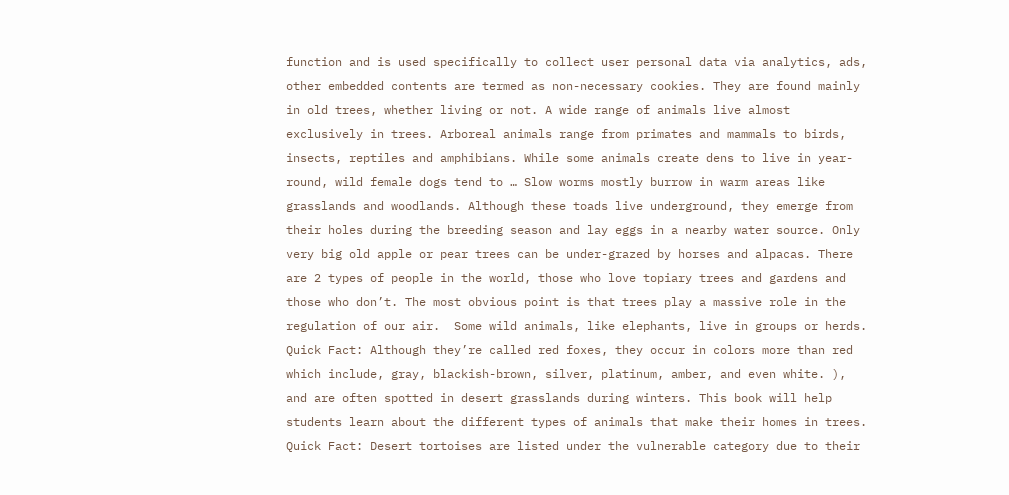function and is used specifically to collect user personal data via analytics, ads, other embedded contents are termed as non-necessary cookies. They are found mainly in old trees, whether living or not. A wide range of animals live almost exclusively in trees. Arboreal animals range from primates and mammals to birds, insects, reptiles and amphibians. While some animals create dens to live in year-round, wild female dogs tend to … Slow worms mostly burrow in warm areas like grasslands and woodlands. Although these toads live underground, they emerge from their holes during the breeding season and lay eggs in a nearby water source. Only very big old apple or pear trees can be under-grazed by horses and alpacas. There are 2 types of people in the world, those who love topiary trees and gardens and those who don’t. The most obvious point is that trees play a massive role in the regulation of our air.  Some wild animals, like elephants, live in groups or herds. Quick Fact: Although they’re called red foxes, they occur in colors more than red which include, gray, blackish-brown, silver, platinum, amber, and even white. ), and are often spotted in desert grasslands during winters. This book will help students learn about the different types of animals that make their homes in trees. Quick Fact: Desert tortoises are listed under the vulnerable category due to their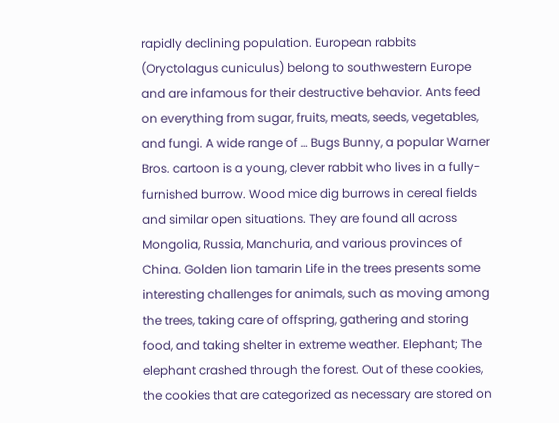rapidly declining population. European rabbits (Oryctolagus cuniculus) belong to southwestern Europe and are infamous for their destructive behavior. Ants feed on everything from sugar, fruits, meats, seeds, vegetables, and fungi. A wide range of … Bugs Bunny, a popular Warner Bros. cartoon is a young, clever rabbit who lives in a fully-furnished burrow. Wood mice dig burrows in cereal fields and similar open situations. They are found all across Mongolia, Russia, Manchuria, and various provinces of China. Golden lion tamarin Life in the trees presents some interesting challenges for animals, such as moving among the trees, taking care of offspring, gathering and storing food, and taking shelter in extreme weather. Elephant; The elephant crashed through the forest. Out of these cookies, the cookies that are categorized as necessary are stored on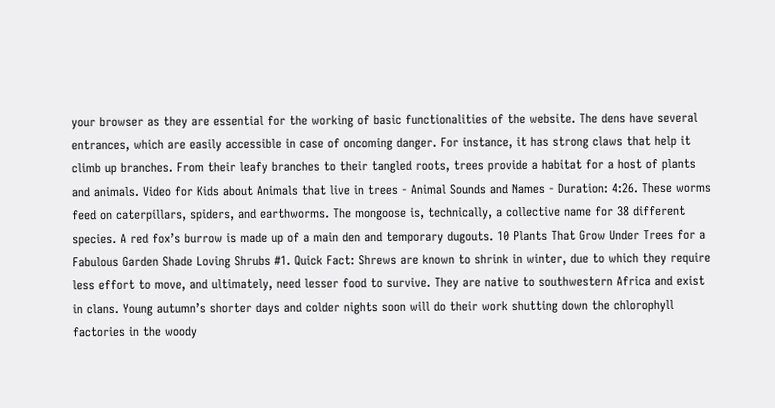your browser as they are essential for the working of basic functionalities of the website. The dens have several entrances, which are easily accessible in case of oncoming danger. For instance, it has strong claws that help it climb up branches. From their leafy branches to their tangled roots, trees provide a habitat for a host of plants and animals. Video for Kids about Animals that live in trees - Animal Sounds and Names - Duration: 4:26. These worms feed on caterpillars, spiders, and earthworms. The mongoose is, technically, a collective name for 38 different species. A red fox’s burrow is made up of a main den and temporary dugouts. 10 Plants That Grow Under Trees for a Fabulous Garden Shade Loving Shrubs #1. Quick Fact: Shrews are known to shrink in winter, due to which they require less effort to move, and ultimately, need lesser food to survive. They are native to southwestern Africa and exist in clans. Young autumn’s shorter days and colder nights soon will do their work shutting down the chlorophyll factories in the woody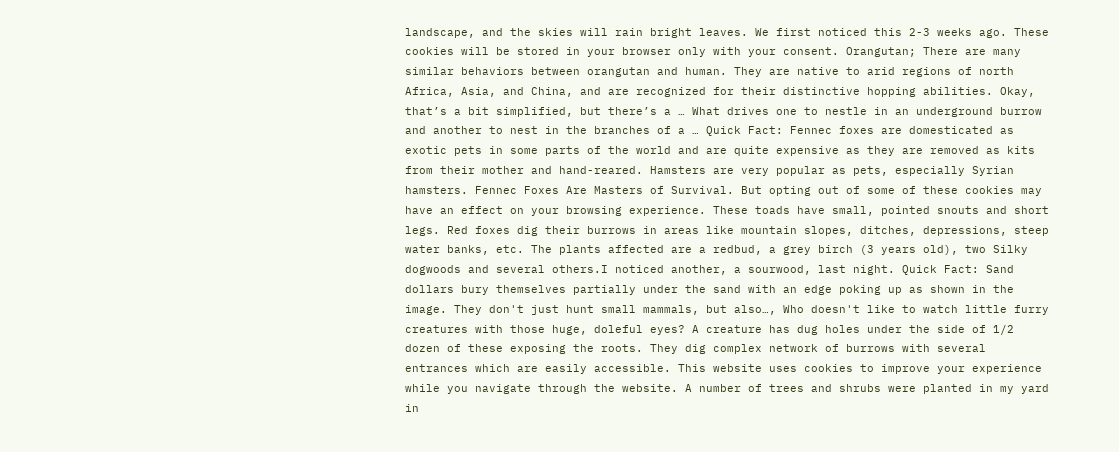landscape, and the skies will rain bright leaves. We first noticed this 2-3 weeks ago. These cookies will be stored in your browser only with your consent. Orangutan; There are many similar behaviors between orangutan and human. They are native to arid regions of north Africa, Asia, and China, and are recognized for their distinctive hopping abilities. Okay, that’s a bit simplified, but there’s a … What drives one to nestle in an underground burrow and another to nest in the branches of a … Quick Fact: Fennec foxes are domesticated as exotic pets in some parts of the world and are quite expensive as they are removed as kits from their mother and hand-reared. Hamsters are very popular as pets, especially Syrian hamsters. Fennec Foxes Are Masters of Survival. But opting out of some of these cookies may have an effect on your browsing experience. These toads have small, pointed snouts and short legs. Red foxes dig their burrows in areas like mountain slopes, ditches, depressions, steep water banks, etc. The plants affected are a redbud, a grey birch (3 years old), two Silky dogwoods and several others.I noticed another, a sourwood, last night. Quick Fact: Sand dollars bury themselves partially under the sand with an edge poking up as shown in the image. They don't just hunt small mammals, but also…, Who doesn't like to watch little furry creatures with those huge, doleful eyes? A creature has dug holes under the side of 1/2 dozen of these exposing the roots. They dig complex network of burrows with several entrances which are easily accessible. This website uses cookies to improve your experience while you navigate through the website. A number of trees and shrubs were planted in my yard in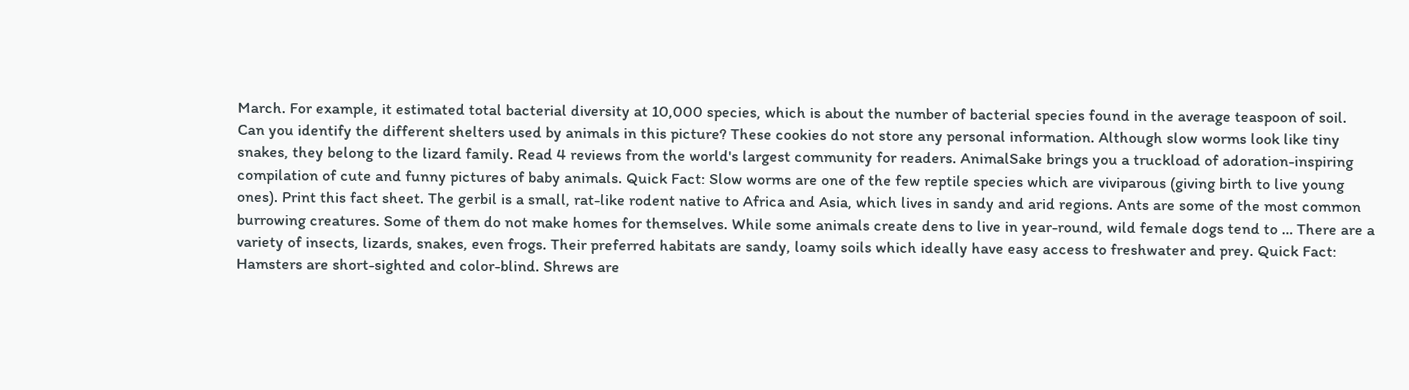March. For example, it estimated total bacterial diversity at 10,000 species, which is about the number of bacterial species found in the average teaspoon of soil. Can you identify the different shelters used by animals in this picture? These cookies do not store any personal information. Although slow worms look like tiny snakes, they belong to the lizard family. Read 4 reviews from the world's largest community for readers. AnimalSake brings you a truckload of adoration-inspiring compilation of cute and funny pictures of baby animals. Quick Fact: Slow worms are one of the few reptile species which are viviparous (giving birth to live young ones). Print this fact sheet. The gerbil is a small, rat-like rodent native to Africa and Asia, which lives in sandy and arid regions. Ants are some of the most common burrowing creatures. Some of them do not make homes for themselves. While some animals create dens to live in year-round, wild female dogs tend to … There are a variety of insects, lizards, snakes, even frogs. Their preferred habitats are sandy, loamy soils which ideally have easy access to freshwater and prey. Quick Fact: Hamsters are short-sighted and color-blind. Shrews are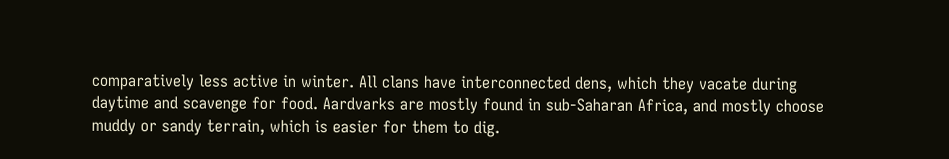comparatively less active in winter. All clans have interconnected dens, which they vacate during daytime and scavenge for food. Aardvarks are mostly found in sub-Saharan Africa, and mostly choose muddy or sandy terrain, which is easier for them to dig.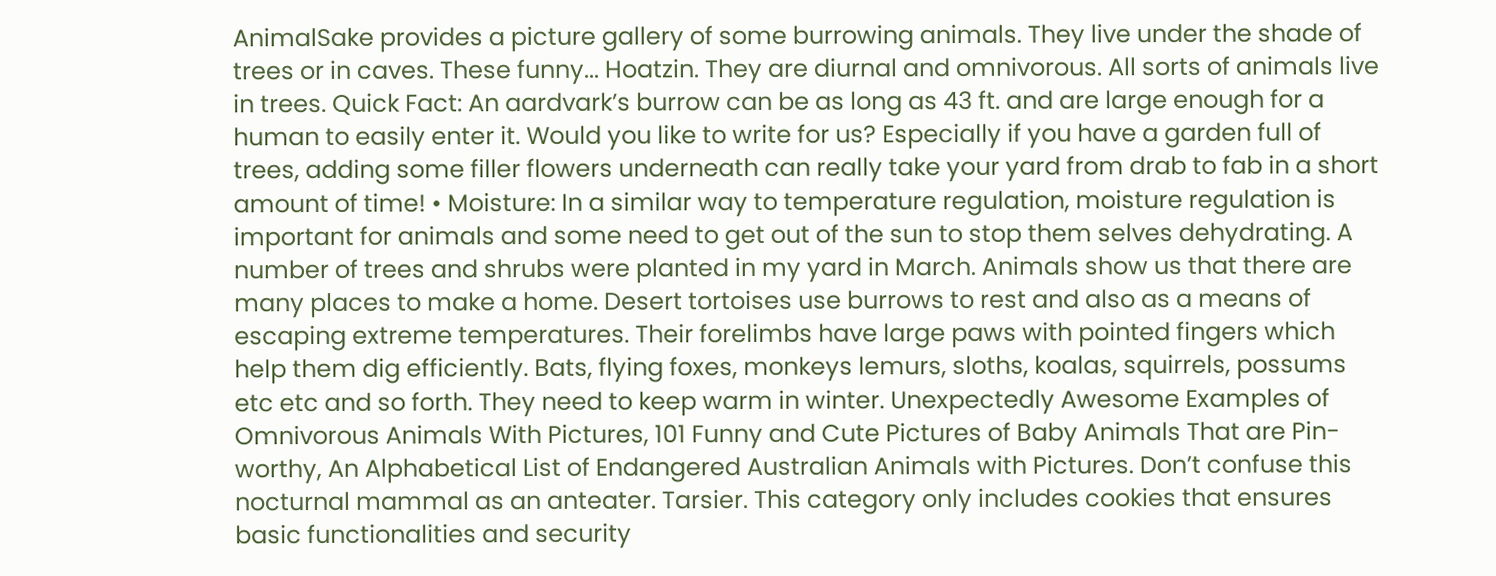AnimalSake provides a picture gallery of some burrowing animals. They live under the shade of trees or in caves. These funny... Hoatzin. They are diurnal and omnivorous. All sorts of animals live in trees. Quick Fact: An aardvark’s burrow can be as long as 43 ft. and are large enough for a human to easily enter it. Would you like to write for us? Especially if you have a garden full of trees, adding some filler flowers underneath can really take your yard from drab to fab in a short amount of time! • Moisture: In a similar way to temperature regulation, moisture regulation is important for animals and some need to get out of the sun to stop them selves dehydrating. A number of trees and shrubs were planted in my yard in March. Animals show us that there are many places to make a home. Desert tortoises use burrows to rest and also as a means of escaping extreme temperatures. Their forelimbs have large paws with pointed fingers which help them dig efficiently. Bats, flying foxes, monkeys lemurs, sloths, koalas, squirrels, possums etc etc and so forth. They need to keep warm in winter. Unexpectedly Awesome Examples of Omnivorous Animals With Pictures, 101 Funny and Cute Pictures of Baby Animals That are Pin-worthy, An Alphabetical List of Endangered Australian Animals with Pictures. Don’t confuse this nocturnal mammal as an anteater. Tarsier. This category only includes cookies that ensures basic functionalities and security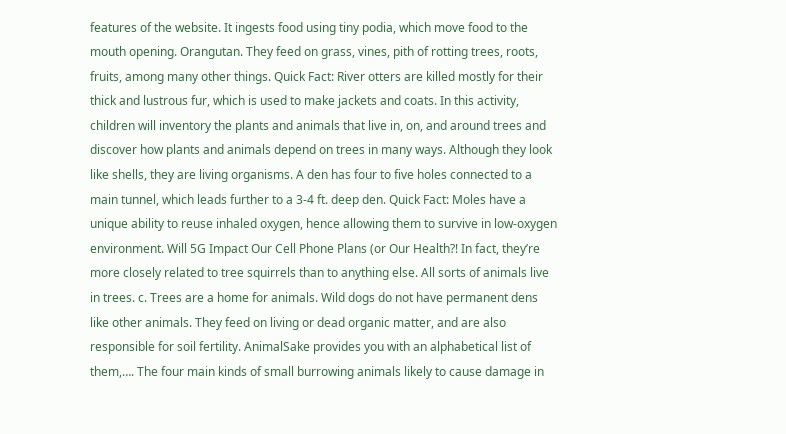features of the website. It ingests food using tiny podia, which move food to the mouth opening. Orangutan. They feed on grass, vines, pith of rotting trees, roots, fruits, among many other things. Quick Fact: River otters are killed mostly for their thick and lustrous fur, which is used to make jackets and coats. In this activity, children will inventory the plants and animals that live in, on, and around trees and discover how plants and animals depend on trees in many ways. Although they look like shells, they are living organisms. A den has four to five holes connected to a main tunnel, which leads further to a 3-4 ft. deep den. Quick Fact: Moles have a unique ability to reuse inhaled oxygen, hence allowing them to survive in low-oxygen environment. Will 5G Impact Our Cell Phone Plans (or Our Health?! In fact, they’re more closely related to tree squirrels than to anything else. All sorts of animals live in trees. c. Trees are a home for animals. Wild dogs do not have permanent dens like other animals. They feed on living or dead organic matter, and are also responsible for soil fertility. AnimalSake provides you with an alphabetical list of them,…. The four main kinds of small burrowing animals likely to cause damage in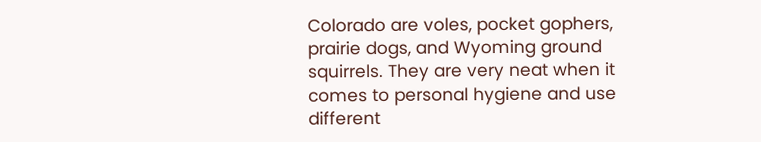Colorado are voles, pocket gophers, prairie dogs, and Wyoming ground squirrels. They are very neat when it comes to personal hygiene and use different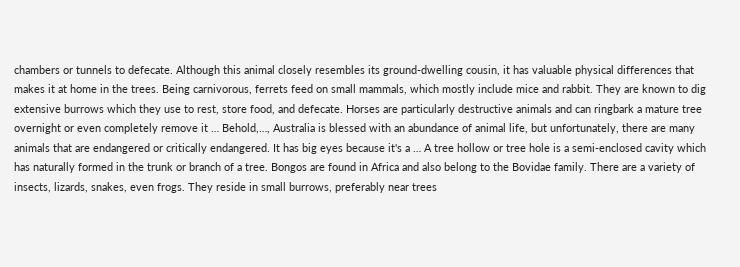chambers or tunnels to defecate. Although this animal closely resembles its ground-dwelling cousin, it has valuable physical differences that makes it at home in the trees. Being carnivorous, ferrets feed on small mammals, which mostly include mice and rabbit. They are known to dig extensive burrows which they use to rest, store food, and defecate. Horses are particularly destructive animals and can ringbark a mature tree overnight or even completely remove it … Behold,…, Australia is blessed with an abundance of animal life, but unfortunately, there are many animals that are endangered or critically endangered. It has big eyes because it's a … A tree hollow or tree hole is a semi-enclosed cavity which has naturally formed in the trunk or branch of a tree. Bongos are found in Africa and also belong to the Bovidae family. There are a variety of insects, lizards, snakes, even frogs. They reside in small burrows, preferably near trees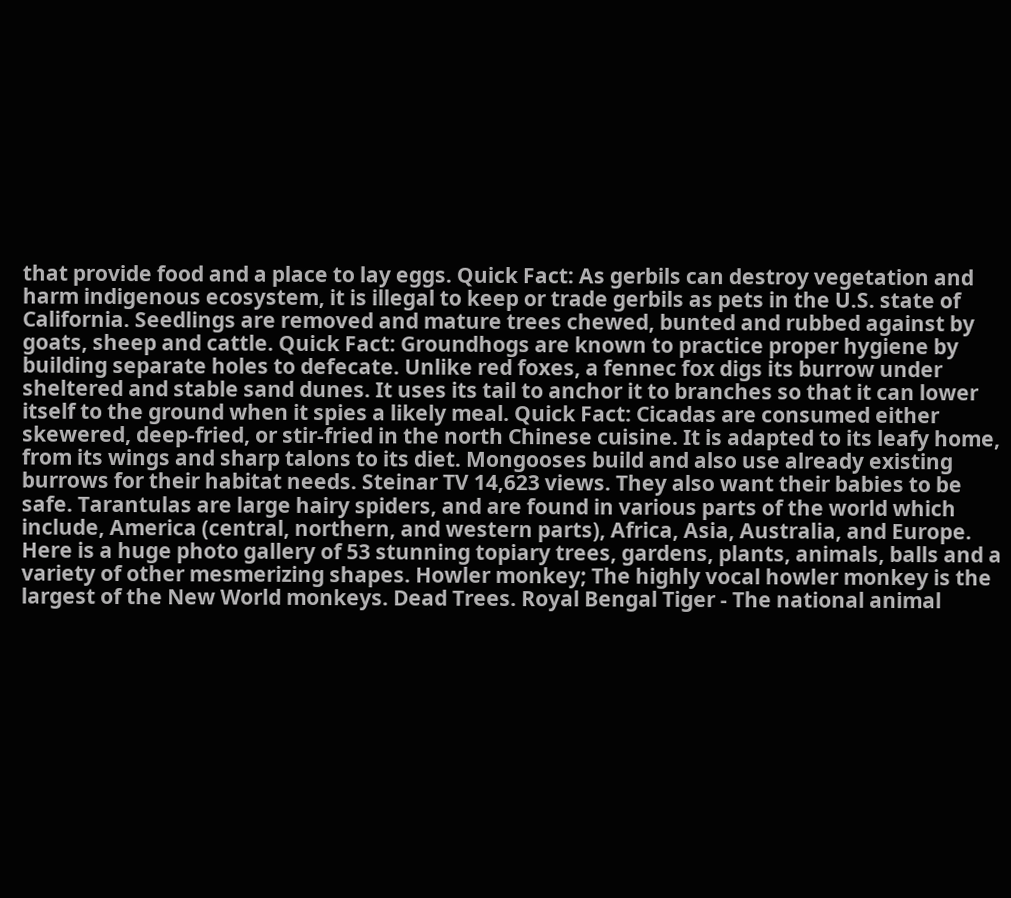that provide food and a place to lay eggs. Quick Fact: As gerbils can destroy vegetation and harm indigenous ecosystem, it is illegal to keep or trade gerbils as pets in the U.S. state of California. Seedlings are removed and mature trees chewed, bunted and rubbed against by goats, sheep and cattle. Quick Fact: Groundhogs are known to practice proper hygiene by building separate holes to defecate. Unlike red foxes, a fennec fox digs its burrow under sheltered and stable sand dunes. It uses its tail to anchor it to branches so that it can lower itself to the ground when it spies a likely meal. Quick Fact: Cicadas are consumed either skewered, deep-fried, or stir-fried in the north Chinese cuisine. It is adapted to its leafy home, from its wings and sharp talons to its diet. Mongooses build and also use already existing burrows for their habitat needs. Steinar TV 14,623 views. They also want their babies to be safe. Tarantulas are large hairy spiders, and are found in various parts of the world which include, America (central, northern, and western parts), Africa, Asia, Australia, and Europe. Here is a huge photo gallery of 53 stunning topiary trees, gardens, plants, animals, balls and a variety of other mesmerizing shapes. Howler monkey; The highly vocal howler monkey is the largest of the New World monkeys. Dead Trees. Royal Bengal Tiger - The national animal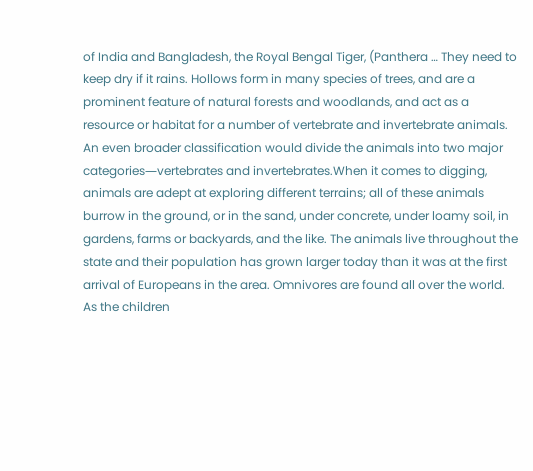of India and Bangladesh, the Royal Bengal Tiger, (Panthera … They need to keep dry if it rains. Hollows form in many species of trees, and are a prominent feature of natural forests and woodlands, and act as a resource or habitat for a number of vertebrate and invertebrate animals. An even broader classification would divide the animals into two major categories―vertebrates and invertebrates.When it comes to digging, animals are adept at exploring different terrains; all of these animals burrow in the ground, or in the sand, under concrete, under loamy soil, in gardens, farms or backyards, and the like. The animals live throughout the state and their population has grown larger today than it was at the first arrival of Europeans in the area. Omnivores are found all over the world. As the children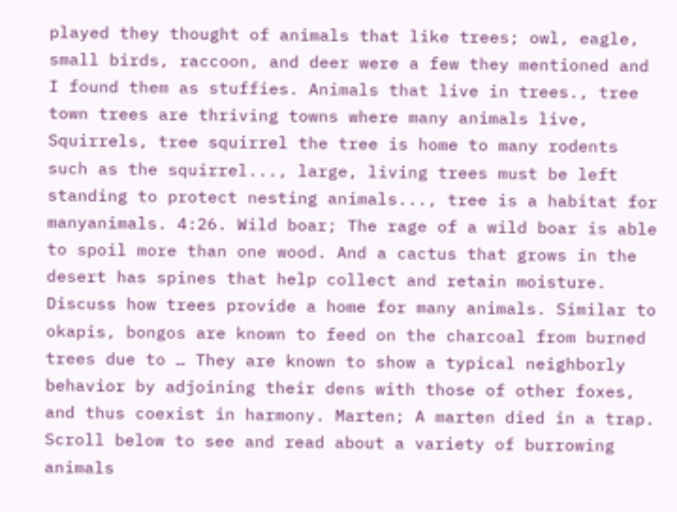played they thought of animals that like trees; owl, eagle, small birds, raccoon, and deer were a few they mentioned and I found them as stuffies. Animals that live in trees., tree town trees are thriving towns where many animals live, Squirrels, tree squirrel the tree is home to many rodents such as the squirrel..., large, living trees must be left standing to protect nesting animals..., tree is a habitat for manyanimals. 4:26. Wild boar; The rage of a wild boar is able to spoil more than one wood. And a cactus that grows in the desert has spines that help collect and retain moisture. Discuss how trees provide a home for many animals. Similar to okapis, bongos are known to feed on the charcoal from burned trees due to … They are known to show a typical neighborly behavior by adjoining their dens with those of other foxes, and thus coexist in harmony. Marten; A marten died in a trap. Scroll below to see and read about a variety of burrowing animals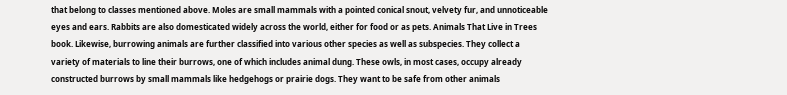that belong to classes mentioned above. Moles are small mammals with a pointed conical snout, velvety fur, and unnoticeable eyes and ears. Rabbits are also domesticated widely across the world, either for food or as pets. Animals That Live in Trees book. Likewise, burrowing animals are further classified into various other species as well as subspecies. They collect a variety of materials to line their burrows, one of which includes animal dung. These owls, in most cases, occupy already constructed burrows by small mammals like hedgehogs or prairie dogs. They want to be safe from other animals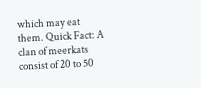which may eat them. Quick Fact: A clan of meerkats consist of 20 to 50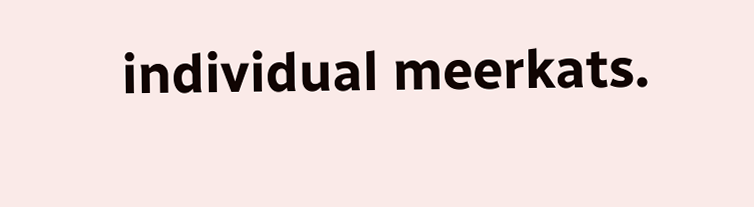individual meerkats.